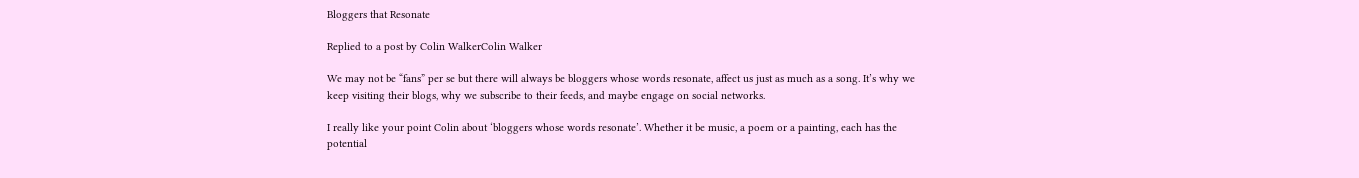Bloggers that Resonate

Replied to a post by Colin WalkerColin Walker

We may not be “fans” per se but there will always be bloggers whose words resonate, affect us just as much as a song. It’s why we keep visiting their blogs, why we subscribe to their feeds, and maybe engage on social networks.

I really like your point Colin about ‘bloggers whose words resonate’. Whether it be music, a poem or a painting, each has the potential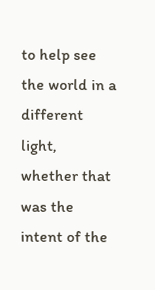to help see the world in a different light, whether that was the intent of the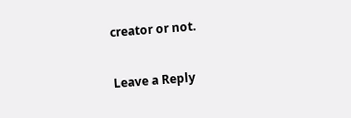creator or not.

Leave a Reply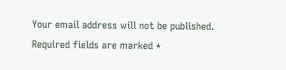Your email address will not be published. Required fields are marked *